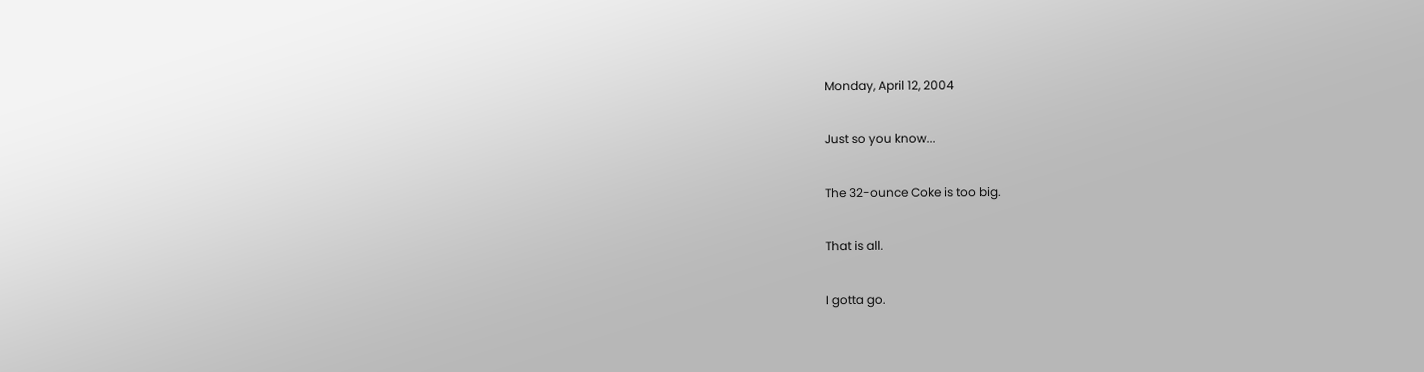Monday, April 12, 2004

Just so you know...

The 32-ounce Coke is too big.

That is all.

I gotta go.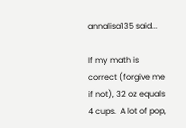annalisa135 said...

If my math is correct (forgive me if not), 32 oz equals 4 cups.  A lot of pop,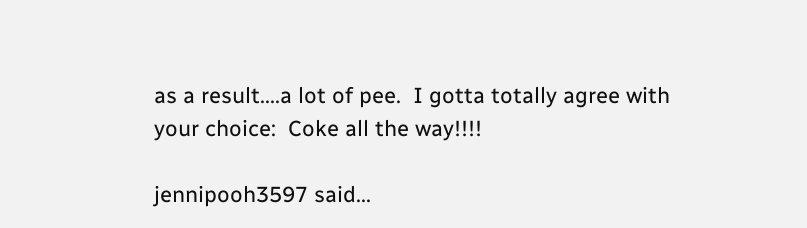as a result....a lot of pee.  I gotta totally agree with your choice:  Coke all the way!!!!

jennipooh3597 said...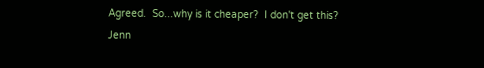Agreed.  So...why is it cheaper?  I don't get this?  Jenn